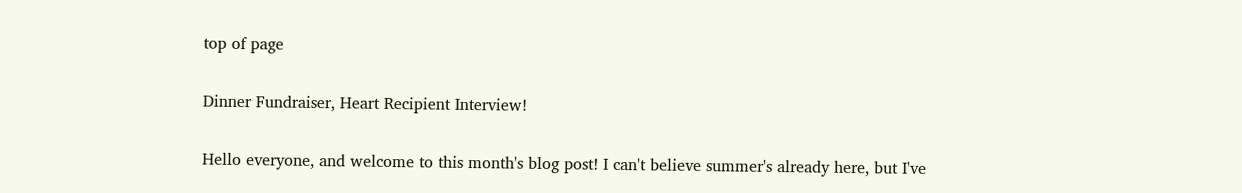top of page

Dinner Fundraiser, Heart Recipient Interview!

Hello everyone, and welcome to this month's blog post! I can't believe summer's already here, but I've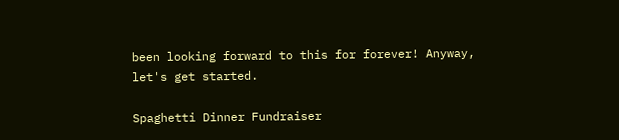been looking forward to this for forever! Anyway, let's get started.

Spaghetti Dinner Fundraiser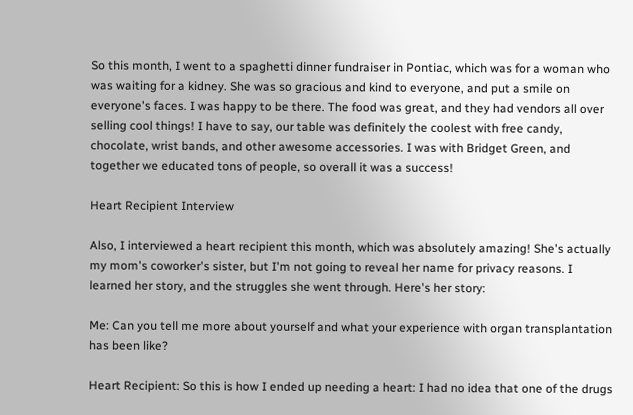So this month, I went to a spaghetti dinner fundraiser in Pontiac, which was for a woman who was waiting for a kidney. She was so gracious and kind to everyone, and put a smile on everyone's faces. I was happy to be there. The food was great, and they had vendors all over selling cool things! I have to say, our table was definitely the coolest with free candy, chocolate, wrist bands, and other awesome accessories. I was with Bridget Green, and together we educated tons of people, so overall it was a success!

Heart Recipient Interview

Also, I interviewed a heart recipient this month, which was absolutely amazing! She's actually my mom's coworker's sister, but I'm not going to reveal her name for privacy reasons. I learned her story, and the struggles she went through. Here's her story:

Me: Can you tell me more about yourself and what your experience with organ transplantation has been like?

Heart Recipient: So this is how I ended up needing a heart: I had no idea that one of the drugs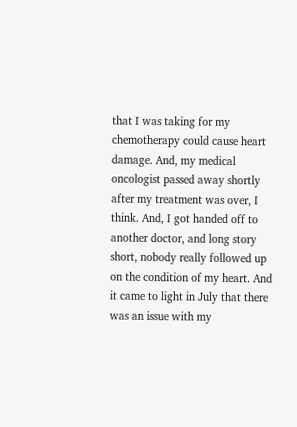that I was taking for my chemotherapy could cause heart damage. And, my medical oncologist passed away shortly after my treatment was over, I think. And, I got handed off to another doctor, and long story short, nobody really followed up on the condition of my heart. And it came to light in July that there was an issue with my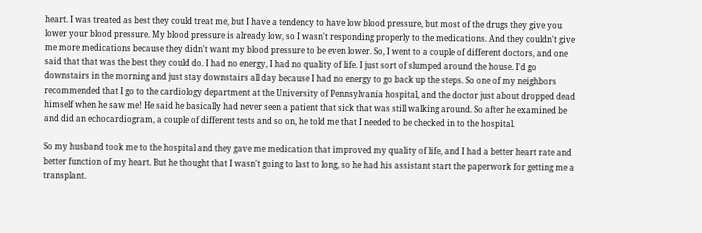heart. I was treated as best they could treat me, but I have a tendency to have low blood pressure, but most of the drugs they give you lower your blood pressure. My blood pressure is already low, so I wasn't responding properly to the medications. And they couldn't give me more medications because they didn't want my blood pressure to be even lower. So, I went to a couple of different doctors, and one said that that was the best they could do. I had no energy, I had no quality of life. I just sort of slumped around the house. I'd go downstairs in the morning and just stay downstairs all day because I had no energy to go back up the steps. So one of my neighbors recommended that I go to the cardiology department at the University of Pennsylvania hospital, and the doctor just about dropped dead himself when he saw me! He said he basically had never seen a patient that sick that was still walking around. So after he examined be and did an echocardiogram, a couple of different tests and so on, he told me that I needed to be checked in to the hospital.

So my husband took me to the hospital and they gave me medication that improved my quality of life, and I had a better heart rate and better function of my heart. But he thought that I wasn't going to last to long, so he had his assistant start the paperwork for getting me a transplant.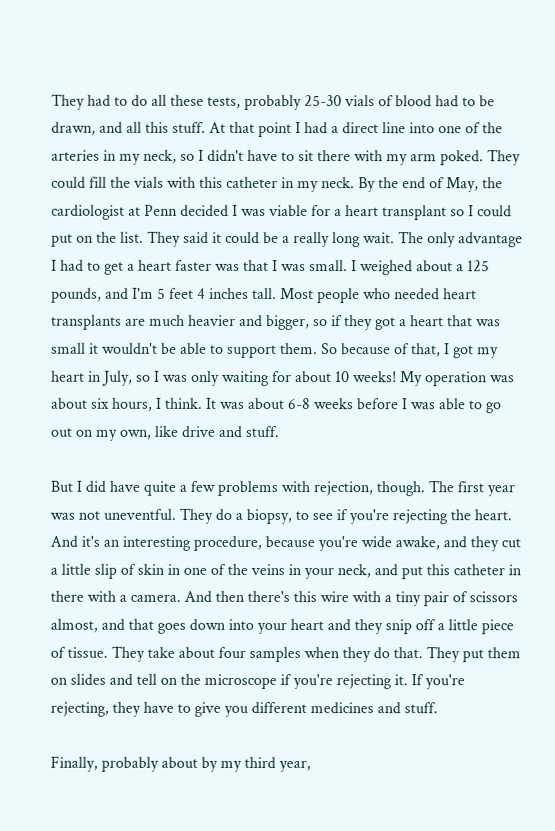They had to do all these tests, probably 25-30 vials of blood had to be drawn, and all this stuff. At that point I had a direct line into one of the arteries in my neck, so I didn't have to sit there with my arm poked. They could fill the vials with this catheter in my neck. By the end of May, the cardiologist at Penn decided I was viable for a heart transplant so I could put on the list. They said it could be a really long wait. The only advantage I had to get a heart faster was that I was small. I weighed about a 125 pounds, and I'm 5 feet 4 inches tall. Most people who needed heart transplants are much heavier and bigger, so if they got a heart that was small it wouldn't be able to support them. So because of that, I got my heart in July, so I was only waiting for about 10 weeks! My operation was about six hours, I think. It was about 6-8 weeks before I was able to go out on my own, like drive and stuff.

But I did have quite a few problems with rejection, though. The first year was not uneventful. They do a biopsy, to see if you're rejecting the heart. And it's an interesting procedure, because you're wide awake, and they cut a little slip of skin in one of the veins in your neck, and put this catheter in there with a camera. And then there's this wire with a tiny pair of scissors almost, and that goes down into your heart and they snip off a little piece of tissue. They take about four samples when they do that. They put them on slides and tell on the microscope if you're rejecting it. If you're rejecting, they have to give you different medicines and stuff.

Finally, probably about by my third year,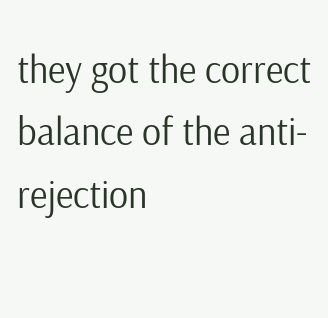they got the correct balance of the anti-rejection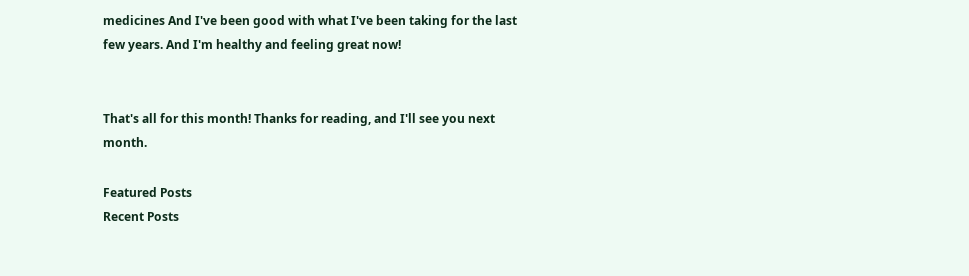medicines And I've been good with what I've been taking for the last few years. And I'm healthy and feeling great now!


That's all for this month! Thanks for reading, and I'll see you next month.

Featured Posts
Recent Posts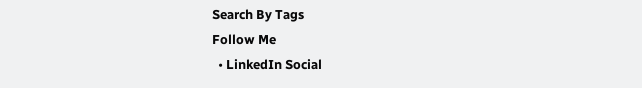Search By Tags
Follow Me
  • LinkedIn Social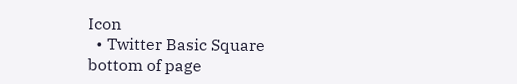Icon
  • Twitter Basic Square
bottom of page